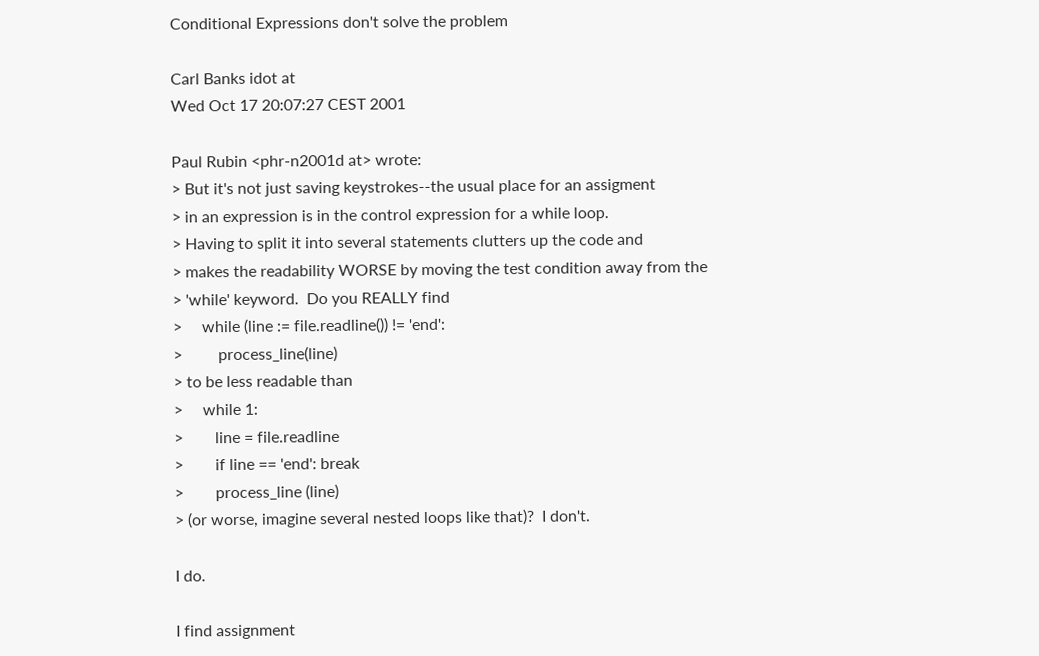Conditional Expressions don't solve the problem

Carl Banks idot at
Wed Oct 17 20:07:27 CEST 2001

Paul Rubin <phr-n2001d at> wrote:
> But it's not just saving keystrokes--the usual place for an assigment
> in an expression is in the control expression for a while loop.
> Having to split it into several statements clutters up the code and
> makes the readability WORSE by moving the test condition away from the
> 'while' keyword.  Do you REALLY find
>     while (line := file.readline()) != 'end':
>         process_line(line)
> to be less readable than
>     while 1:
>        line = file.readline
>        if line == 'end': break
>        process_line (line)
> (or worse, imagine several nested loops like that)?  I don't.

I do.

I find assignment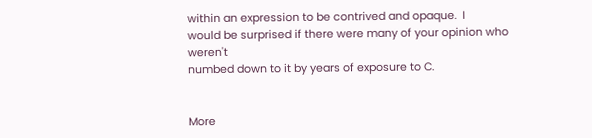within an expression to be contrived and opaque.  I
would be surprised if there were many of your opinion who weren't
numbed down to it by years of exposure to C.


More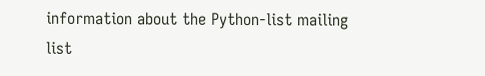information about the Python-list mailing list